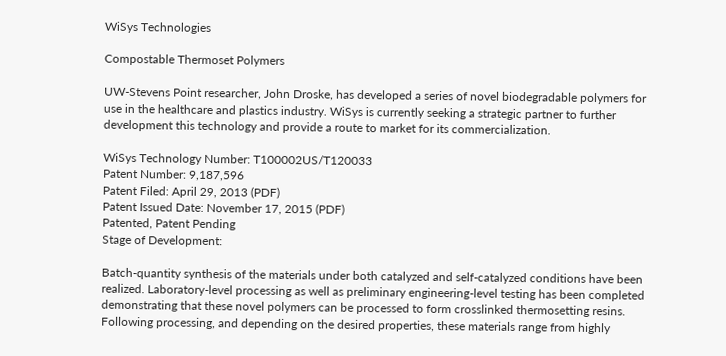WiSys Technologies

Compostable Thermoset Polymers

UW-Stevens Point researcher, John Droske, has developed a series of novel biodegradable polymers for use in the healthcare and plastics industry. WiSys is currently seeking a strategic partner to further development this technology and provide a route to market for its commercialization.

WiSys Technology Number: T100002US/T120033
Patent Number: 9,187,596
Patent Filed: April 29, 2013 (PDF)
Patent Issued Date: November 17, 2015 (PDF)
Patented, Patent Pending
Stage of Development:

Batch-quantity synthesis of the materials under both catalyzed and self-catalyzed conditions have been realized. Laboratory-level processing as well as preliminary engineering-level testing has been completed demonstrating that these novel polymers can be processed to form crosslinked thermosetting resins. Following processing, and depending on the desired properties, these materials range from highly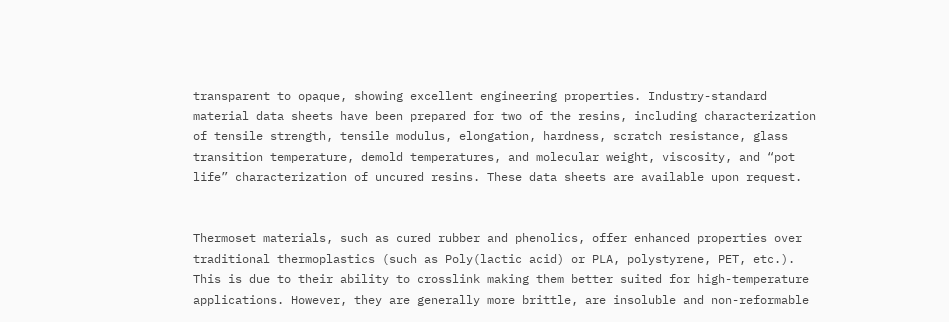transparent to opaque, showing excellent engineering properties. Industry-standard material data sheets have been prepared for two of the resins, including characterization of tensile strength, tensile modulus, elongation, hardness, scratch resistance, glass transition temperature, demold temperatures, and molecular weight, viscosity, and “pot life” characterization of uncured resins. These data sheets are available upon request.


Thermoset materials, such as cured rubber and phenolics, offer enhanced properties over traditional thermoplastics (such as Poly(lactic acid) or PLA, polystyrene, PET, etc.). This is due to their ability to crosslink making them better suited for high-temperature applications. However, they are generally more brittle, are insoluble and non-reformable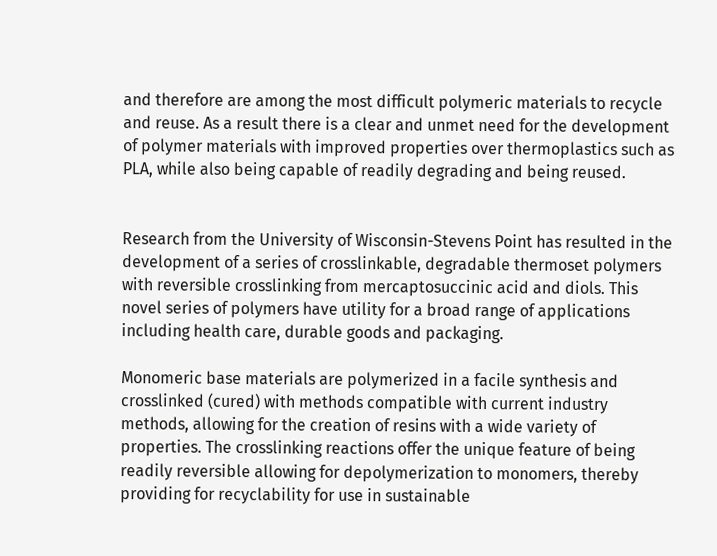and therefore are among the most difficult polymeric materials to recycle and reuse. As a result there is a clear and unmet need for the development of polymer materials with improved properties over thermoplastics such as PLA, while also being capable of readily degrading and being reused.


Research from the University of Wisconsin-Stevens Point has resulted in the development of a series of crosslinkable, degradable thermoset polymers with reversible crosslinking from mercaptosuccinic acid and diols. This novel series of polymers have utility for a broad range of applications including health care, durable goods and packaging.

Monomeric base materials are polymerized in a facile synthesis and crosslinked (cured) with methods compatible with current industry methods, allowing for the creation of resins with a wide variety of properties. The crosslinking reactions offer the unique feature of being readily reversible allowing for depolymerization to monomers, thereby providing for recyclability for use in sustainable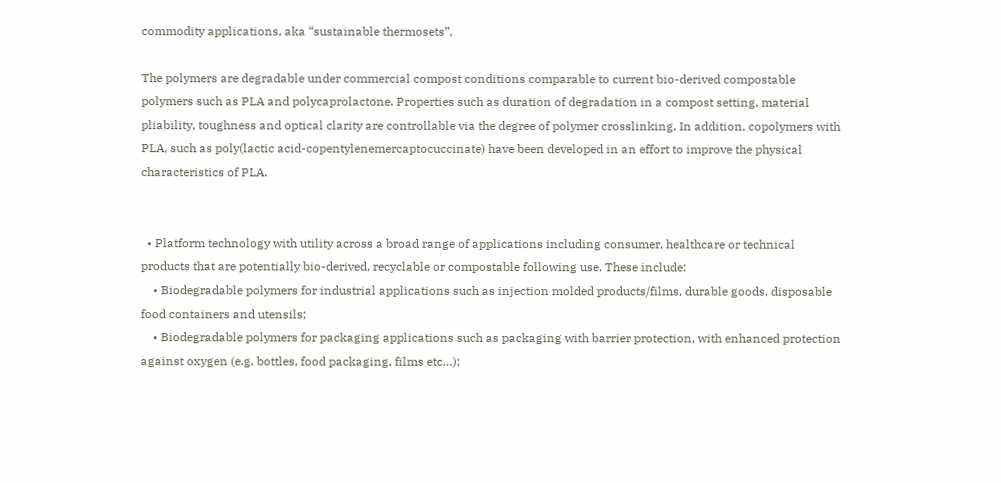commodity applications, aka “sustainable thermosets”.

The polymers are degradable under commercial compost conditions comparable to current bio-derived compostable polymers such as PLA and polycaprolactone. Properties such as duration of degradation in a compost setting, material pliability, toughness and optical clarity are controllable via the degree of polymer crosslinking. In addition, copolymers with PLA, such as poly(lactic acid-copentylenemercaptocuccinate) have been developed in an effort to improve the physical characteristics of PLA.


  • Platform technology with utility across a broad range of applications including consumer, healthcare or technical products that are potentially bio-derived, recyclable or compostable following use. These include:
    • Biodegradable polymers for industrial applications such as injection molded products/films, durable goods, disposable food containers and utensils;
    • Biodegradable polymers for packaging applications such as packaging with barrier protection, with enhanced protection against oxygen (e.g. bottles, food packaging, films etc…);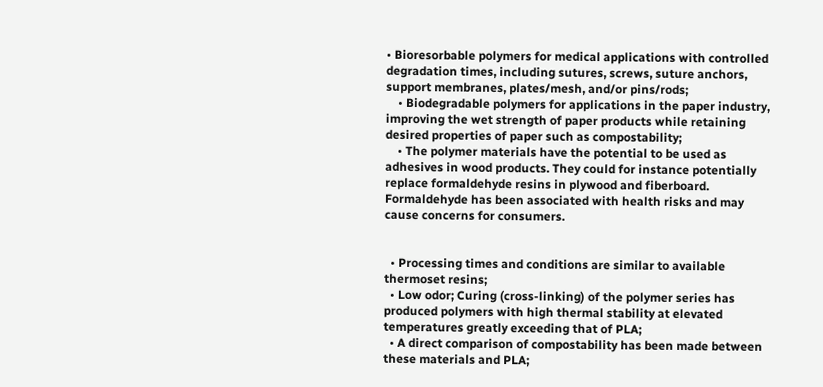• Bioresorbable polymers for medical applications with controlled degradation times, including sutures, screws, suture anchors, support membranes, plates/mesh, and/or pins/rods;
    • Biodegradable polymers for applications in the paper industry, improving the wet strength of paper products while retaining desired properties of paper such as compostability;
    • The polymer materials have the potential to be used as adhesives in wood products. They could for instance potentially replace formaldehyde resins in plywood and fiberboard. Formaldehyde has been associated with health risks and may cause concerns for consumers.


  • Processing times and conditions are similar to available thermoset resins;
  • Low odor; Curing (cross-linking) of the polymer series has produced polymers with high thermal stability at elevated temperatures greatly exceeding that of PLA;
  • A direct comparison of compostability has been made between these materials and PLA;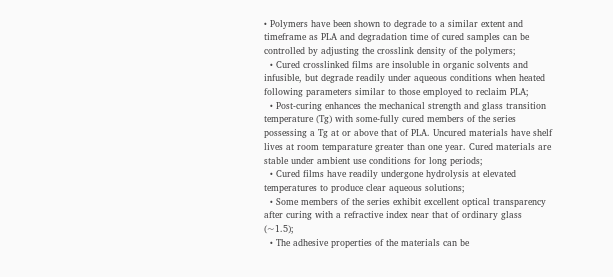• Polymers have been shown to degrade to a similar extent and timeframe as PLA and degradation time of cured samples can be controlled by adjusting the crosslink density of the polymers;
  • Cured crosslinked films are insoluble in organic solvents and infusible, but degrade readily under aqueous conditions when heated following parameters similar to those employed to reclaim PLA;
  • Post-curing enhances the mechanical strength and glass transition temperature (Tg) with some-fully cured members of the series possessing a Tg at or above that of PLA. Uncured materials have shelf lives at room temparature greater than one year. Cured materials are stable under ambient use conditions for long periods;
  • Cured films have readily undergone hydrolysis at elevated temperatures to produce clear aqueous solutions;
  • Some members of the series exhibit excellent optical transparency after curing with a refractive index near that of ordinary glass (~1.5);
  • The adhesive properties of the materials can be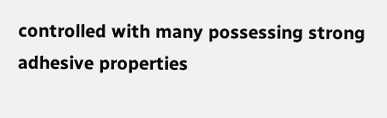controlled with many possessing strong adhesive properties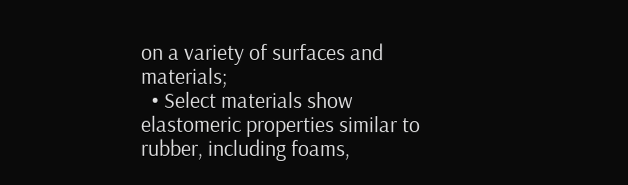on a variety of surfaces and materials;
  • Select materials show elastomeric properties similar to rubber, including foams,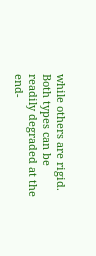while others are rigid. Both types can be  readily degraded at the end-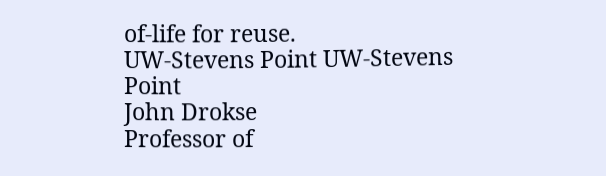of-life for reuse.
UW-Stevens Point UW-Stevens Point
John Drokse
Professor of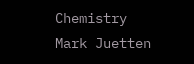Chemistry
Mark Juetten